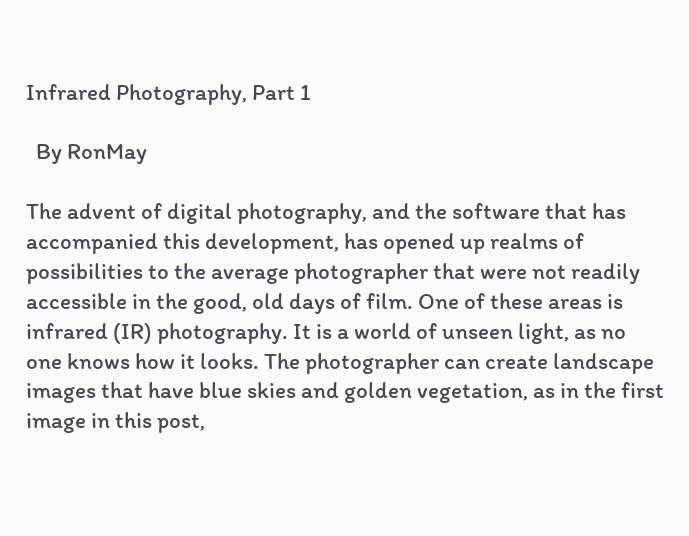Infrared Photography, Part 1

  By RonMay

The advent of digital photography, and the software that has accompanied this development, has opened up realms of possibilities to the average photographer that were not readily accessible in the good, old days of film. One of these areas is infrared (IR) photography. It is a world of unseen light, as no one knows how it looks. The photographer can create landscape images that have blue skies and golden vegetation, as in the first image in this post,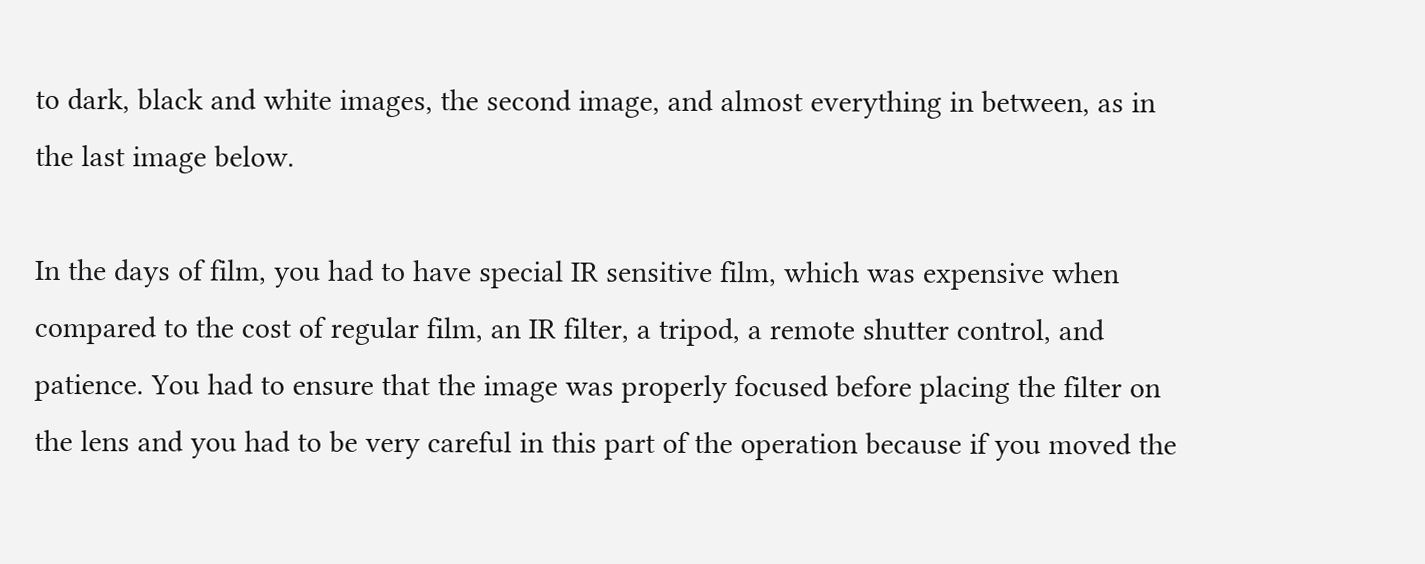to dark, black and white images, the second image, and almost everything in between, as in the last image below.

In the days of film, you had to have special IR sensitive film, which was expensive when compared to the cost of regular film, an IR filter, a tripod, a remote shutter control, and patience. You had to ensure that the image was properly focused before placing the filter on the lens and you had to be very careful in this part of the operation because if you moved the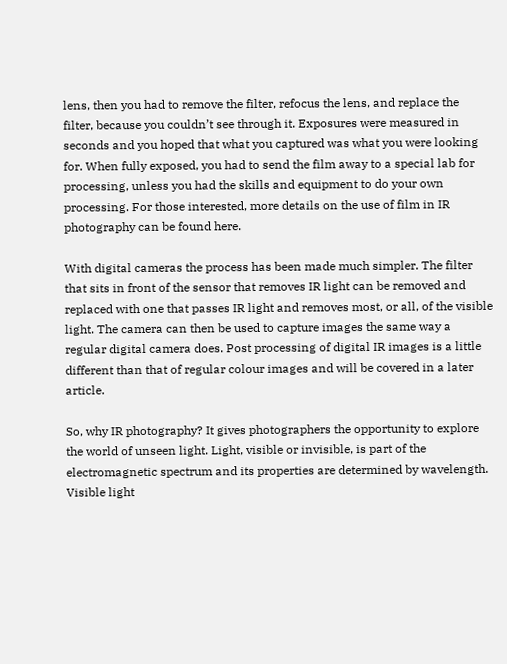lens, then you had to remove the filter, refocus the lens, and replace the filter, because you couldn’t see through it. Exposures were measured in seconds and you hoped that what you captured was what you were looking for. When fully exposed, you had to send the film away to a special lab for processing, unless you had the skills and equipment to do your own processing. For those interested, more details on the use of film in IR photography can be found here.

With digital cameras the process has been made much simpler. The filter that sits in front of the sensor that removes IR light can be removed and replaced with one that passes IR light and removes most, or all, of the visible light. The camera can then be used to capture images the same way a regular digital camera does. Post processing of digital IR images is a little different than that of regular colour images and will be covered in a later article.

So, why IR photography? It gives photographers the opportunity to explore the world of unseen light. Light, visible or invisible, is part of the electromagnetic spectrum and its properties are determined by wavelength. Visible light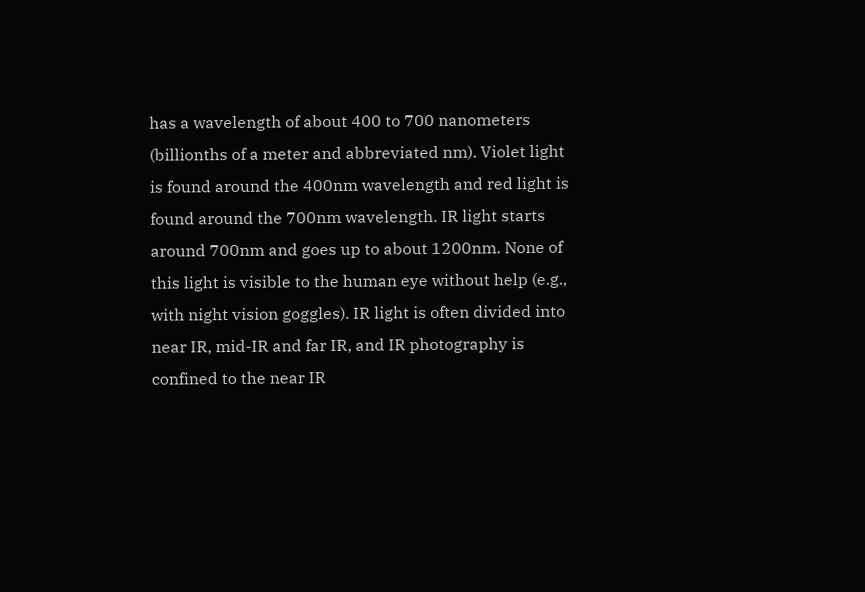has a wavelength of about 400 to 700 nanometers (billionths of a meter and abbreviated nm). Violet light is found around the 400nm wavelength and red light is found around the 700nm wavelength. IR light starts around 700nm and goes up to about 1200nm. None of this light is visible to the human eye without help (e.g., with night vision goggles). IR light is often divided into near IR, mid-IR and far IR, and IR photography is confined to the near IR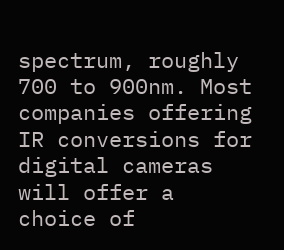spectrum, roughly 700 to 900nm. Most companies offering IR conversions for digital cameras will offer a choice of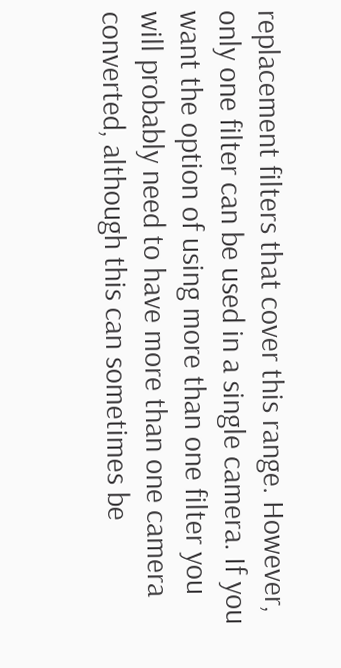replacement filters that cover this range. However, only one filter can be used in a single camera. If you want the option of using more than one filter you will probably need to have more than one camera converted, although this can sometimes be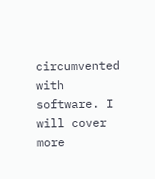circumvented with software. I will cover more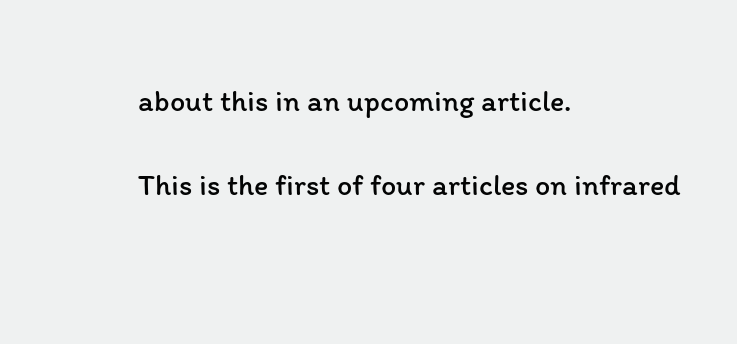about this in an upcoming article.

This is the first of four articles on infrared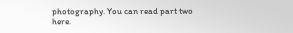photography. You can read part two here.